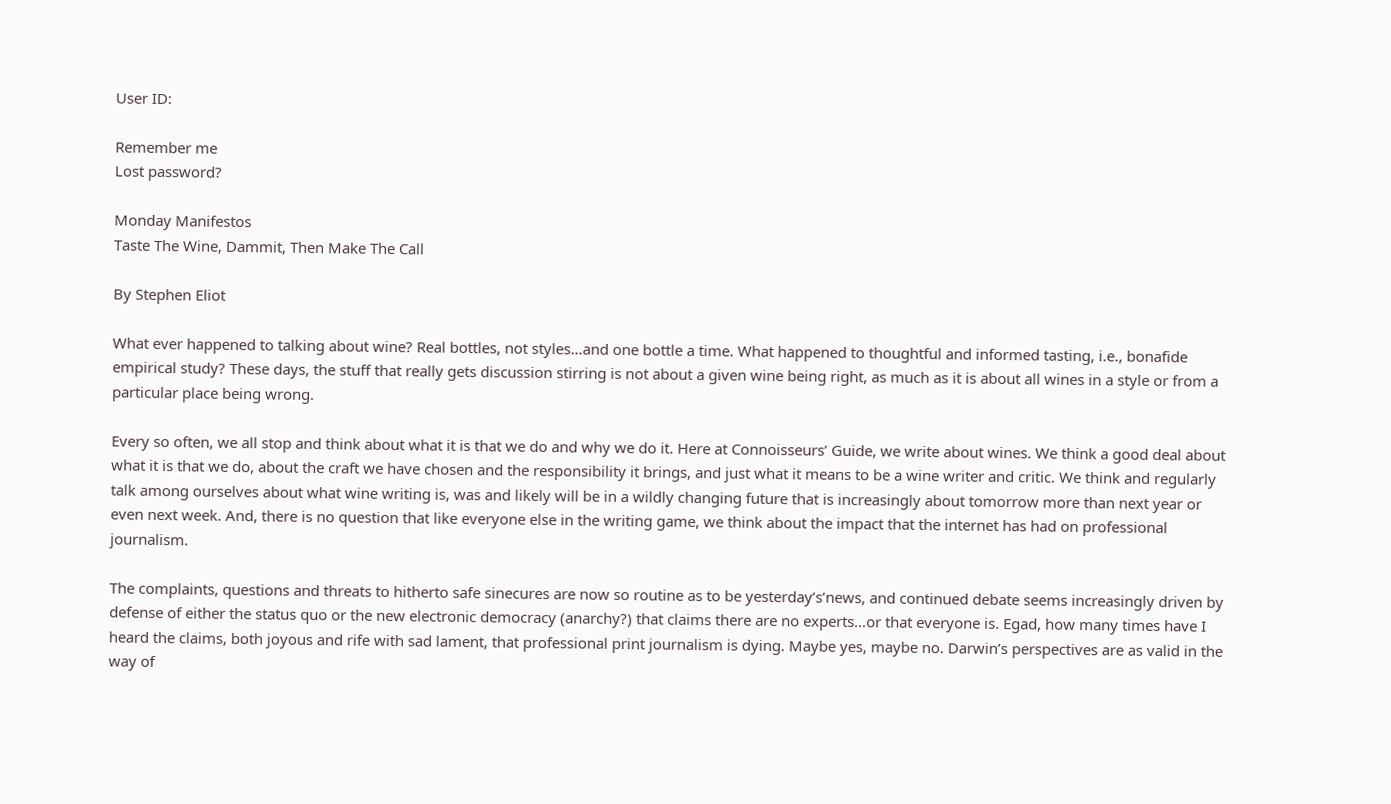User ID:

Remember me
Lost password?

Monday Manifestos
Taste The Wine, Dammit, Then Make The Call

By Stephen Eliot

What ever happened to talking about wine? Real bottles, not styles…and one bottle a time. What happened to thoughtful and informed tasting, i.e., bonafide empirical study? These days, the stuff that really gets discussion stirring is not about a given wine being right, as much as it is about all wines in a style or from a particular place being wrong.

Every so often, we all stop and think about what it is that we do and why we do it. Here at Connoisseurs’ Guide, we write about wines. We think a good deal about what it is that we do, about the craft we have chosen and the responsibility it brings, and just what it means to be a wine writer and critic. We think and regularly talk among ourselves about what wine writing is, was and likely will be in a wildly changing future that is increasingly about tomorrow more than next year or even next week. And, there is no question that like everyone else in the writing game, we think about the impact that the internet has had on professional journalism.

The complaints, questions and threats to hitherto safe sinecures are now so routine as to be yesterday’s’news, and continued debate seems increasingly driven by defense of either the status quo or the new electronic democracy (anarchy?) that claims there are no experts…or that everyone is. Egad, how many times have I heard the claims, both joyous and rife with sad lament, that professional print journalism is dying. Maybe yes, maybe no. Darwin’s perspectives are as valid in the way of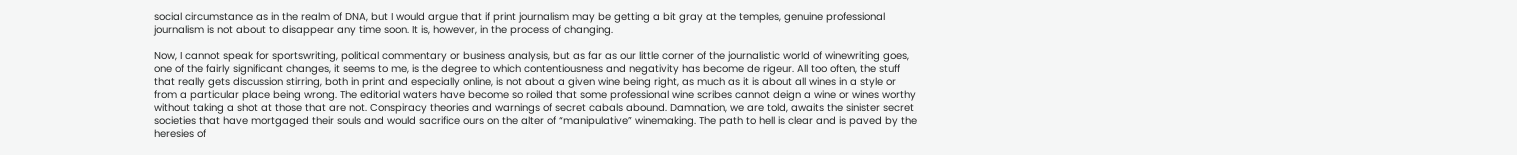social circumstance as in the realm of DNA, but I would argue that if print journalism may be getting a bit gray at the temples, genuine professional journalism is not about to disappear any time soon. It is, however, in the process of changing.

Now, I cannot speak for sportswriting, political commentary or business analysis, but as far as our little corner of the journalistic world of winewriting goes, one of the fairly significant changes, it seems to me, is the degree to which contentiousness and negativity has become de rigeur. All too often, the stuff that really gets discussion stirring, both in print and especially online, is not about a given wine being right, as much as it is about all wines in a style or from a particular place being wrong. The editorial waters have become so roiled that some professional wine scribes cannot deign a wine or wines worthy without taking a shot at those that are not. Conspiracy theories and warnings of secret cabals abound. Damnation, we are told, awaits the sinister secret societies that have mortgaged their souls and would sacrifice ours on the alter of “manipulative” winemaking. The path to hell is clear and is paved by the heresies of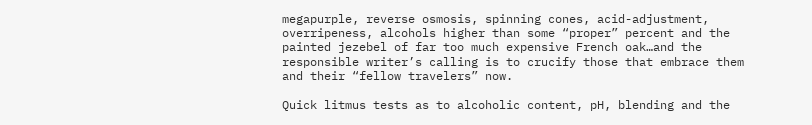megapurple, reverse osmosis, spinning cones, acid-adjustment, overripeness, alcohols higher than some “proper” percent and the painted jezebel of far too much expensive French oak…and the responsible writer’s calling is to crucify those that embrace them and their “fellow travelers” now.

Quick litmus tests as to alcoholic content, pH, blending and the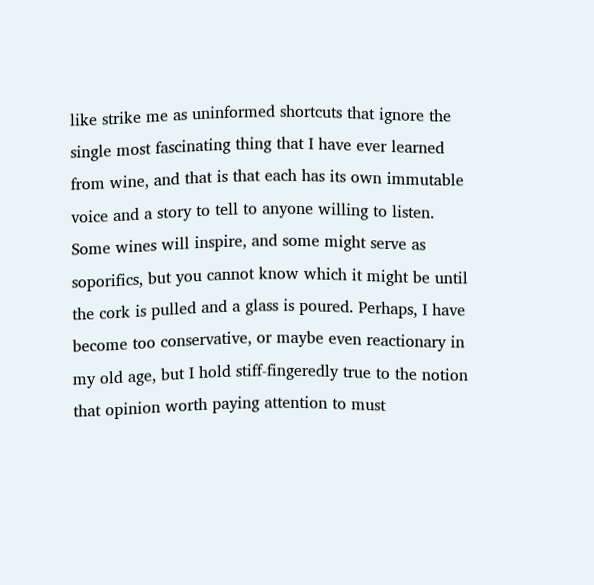like strike me as uninformed shortcuts that ignore the single most fascinating thing that I have ever learned from wine, and that is that each has its own immutable voice and a story to tell to anyone willing to listen. Some wines will inspire, and some might serve as soporifics, but you cannot know which it might be until the cork is pulled and a glass is poured. Perhaps, I have become too conservative, or maybe even reactionary in my old age, but I hold stiff-fingeredly true to the notion that opinion worth paying attention to must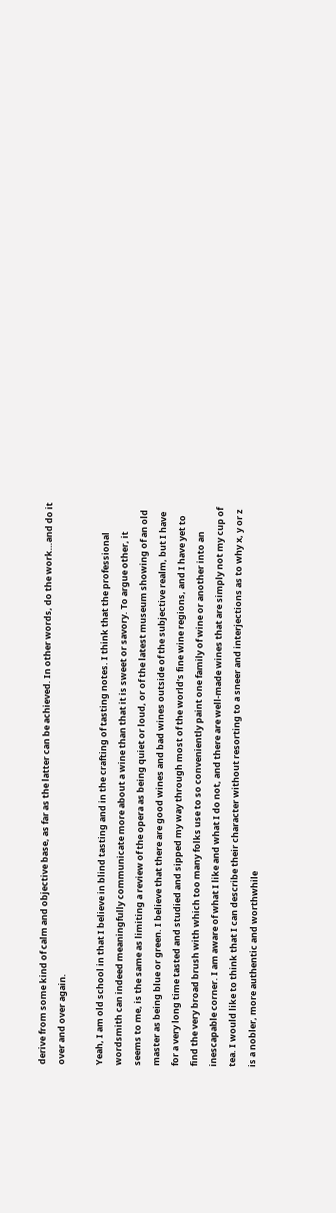derive from some kind of calm and objective base, as far as the latter can be achieved. In other words, do the work…and do it over and over again.

Yeah, I am old school in that I believe in blind tasting and in the crafting of tasting notes. I think that the professional wordsmith can indeed meaningfully communicate more about a wine than that it is sweet or savory. To argue other, it seems to me, is the same as limiting a review of the opera as being quiet or loud, or of the latest museum showing of an old master as being blue or green. I believe that there are good wines and bad wines outside of the subjective realm, but I have for a very long time tasted and studied and sipped my way through most of the world’s fine wine regions, and I have yet to find the very broad brush with which too many folks use to so conveniently paint one family of wine or another into an inescapable corner. I am aware of what I like and what I do not, and there are well-made wines that are simply not my cup of tea. I would like to think that I can describe their character without resorting to a sneer and interjections as to why x, y or z is a nobler, more authentic and worthwhile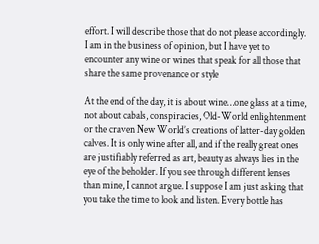effort. I will describe those that do not please accordingly. I am in the business of opinion, but I have yet to encounter any wine or wines that speak for all those that share the same provenance or style

At the end of the day, it is about wine…one glass at a time, not about cabals, conspiracies, Old-World enlightenment or the craven New World’s creations of latter-day golden calves. It is only wine after all, and if the really great ones are justifiably referred as art, beauty as always lies in the eye of the beholder. If you see through different lenses than mine, I cannot argue. I suppose I am just asking that you take the time to look and listen. Every bottle has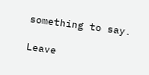something to say.

Leave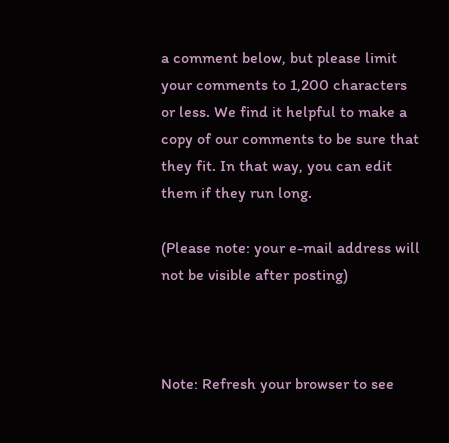a comment below, but please limit your comments to 1,200 characters or less. We find it helpful to make a copy of our comments to be sure that they fit. In that way, you can edit them if they run long.

(Please note: your e-mail address will not be visible after posting)



Note: Refresh your browser to see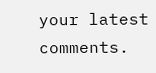your latest comments.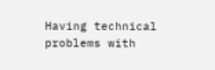Having technical problems with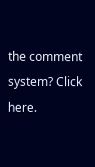the comment system? Click here.